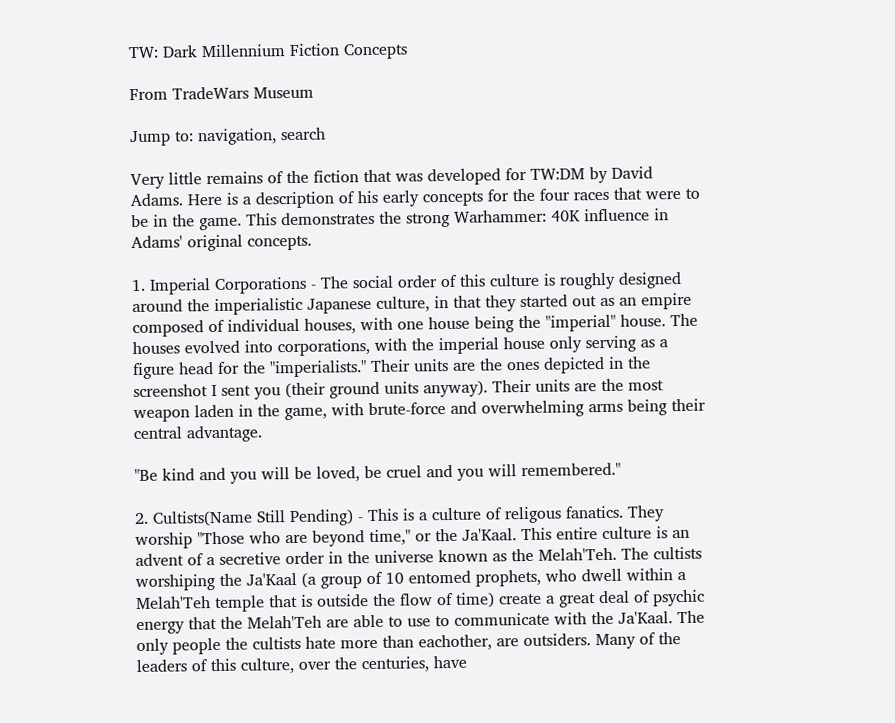TW: Dark Millennium Fiction Concepts

From TradeWars Museum

Jump to: navigation, search

Very little remains of the fiction that was developed for TW:DM by David Adams. Here is a description of his early concepts for the four races that were to be in the game. This demonstrates the strong Warhammer: 40K influence in Adams' original concepts.

1. Imperial Corporations - The social order of this culture is roughly designed around the imperialistic Japanese culture, in that they started out as an empire composed of individual houses, with one house being the "imperial" house. The houses evolved into corporations, with the imperial house only serving as a figure head for the "imperialists." Their units are the ones depicted in the screenshot I sent you (their ground units anyway). Their units are the most weapon laden in the game, with brute-force and overwhelming arms being their central advantage.

"Be kind and you will be loved, be cruel and you will remembered."

2. Cultists(Name Still Pending) - This is a culture of religous fanatics. They worship "Those who are beyond time," or the Ja'Kaal. This entire culture is an advent of a secretive order in the universe known as the Melah'Teh. The cultists worshiping the Ja'Kaal (a group of 10 entomed prophets, who dwell within a Melah'Teh temple that is outside the flow of time) create a great deal of psychic energy that the Melah'Teh are able to use to communicate with the Ja'Kaal. The only people the cultists hate more than eachother, are outsiders. Many of the leaders of this culture, over the centuries, have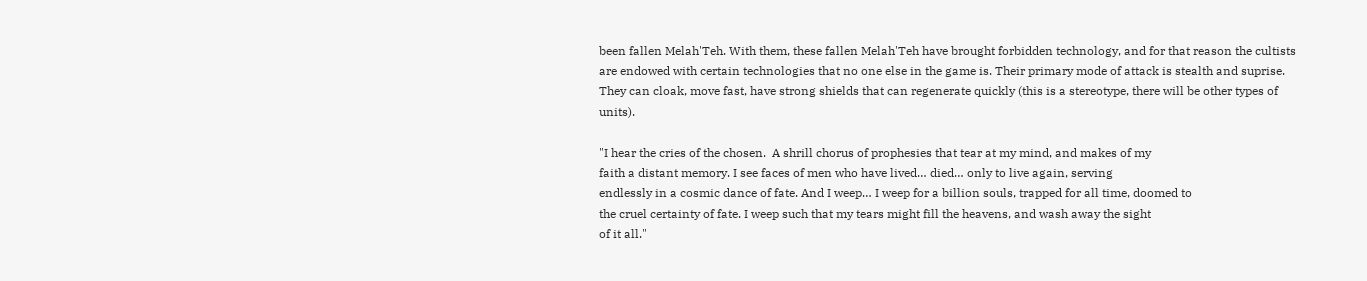been fallen Melah'Teh. With them, these fallen Melah'Teh have brought forbidden technology, and for that reason the cultists are endowed with certain technologies that no one else in the game is. Their primary mode of attack is stealth and suprise. They can cloak, move fast, have strong shields that can regenerate quickly (this is a stereotype, there will be other types of units).

"I hear the cries of the chosen.  A shrill chorus of prophesies that tear at my mind, and makes of my
faith a distant memory. I see faces of men who have lived… died… only to live again, serving
endlessly in a cosmic dance of fate. And I weep… I weep for a billion souls, trapped for all time, doomed to
the cruel certainty of fate. I weep such that my tears might fill the heavens, and wash away the sight
of it all."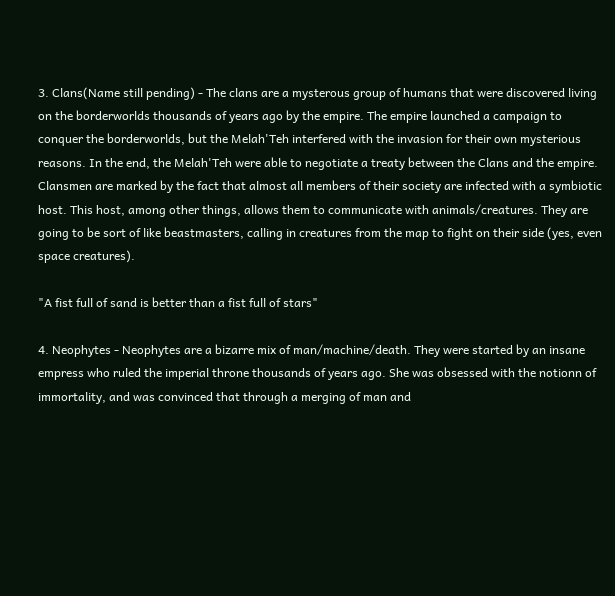3. Clans(Name still pending) - The clans are a mysterous group of humans that were discovered living on the borderworlds thousands of years ago by the empire. The empire launched a campaign to conquer the borderworlds, but the Melah'Teh interfered with the invasion for their own mysterious reasons. In the end, the Melah'Teh were able to negotiate a treaty between the Clans and the empire. Clansmen are marked by the fact that almost all members of their society are infected with a symbiotic host. This host, among other things, allows them to communicate with animals/creatures. They are going to be sort of like beastmasters, calling in creatures from the map to fight on their side (yes, even space creatures).

"A fist full of sand is better than a fist full of stars"

4. Neophytes - Neophytes are a bizarre mix of man/machine/death. They were started by an insane empress who ruled the imperial throne thousands of years ago. She was obsessed with the notionn of immortality, and was convinced that through a merging of man and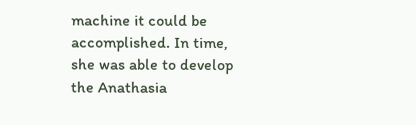machine it could be accomplished. In time, she was able to develop the Anathasia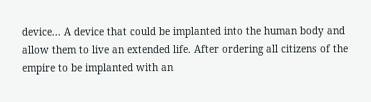device... A device that could be implanted into the human body and allow them to live an extended life. After ordering all citizens of the empire to be implanted with an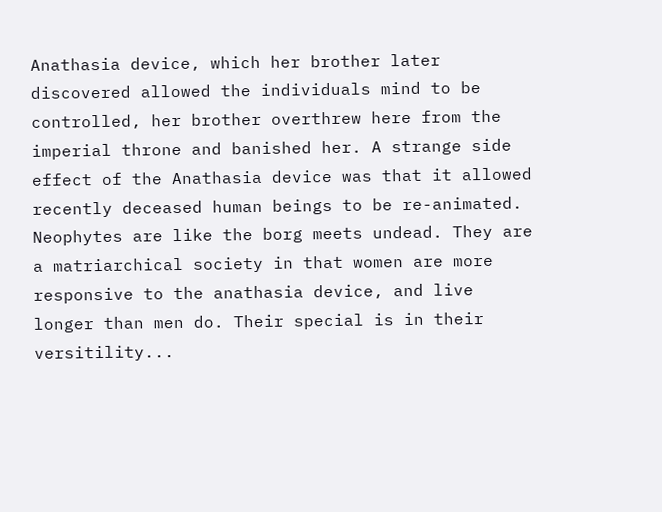Anathasia device, which her brother later discovered allowed the individuals mind to be controlled, her brother overthrew here from the imperial throne and banished her. A strange side effect of the Anathasia device was that it allowed recently deceased human beings to be re-animated. Neophytes are like the borg meets undead. They are a matriarchical society in that women are more responsive to the anathasia device, and live longer than men do. Their special is in their versitility...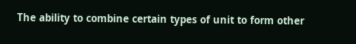The ability to combine certain types of unit to form other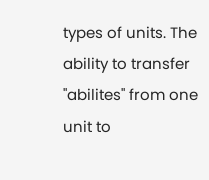types of units. The ability to transfer "abilites" from one unit to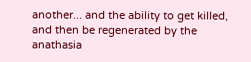another... and the ability to get killed, and then be regenerated by the anathasia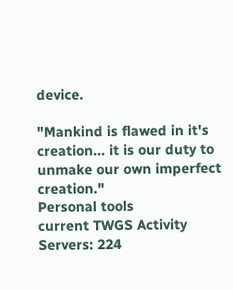device.

"Mankind is flawed in it's creation... it is our duty to unmake our own imperfect creation."
Personal tools
current TWGS Activity
Servers: 224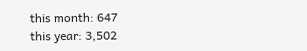this month: 647
this year: 3,502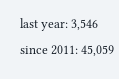last year: 3,546
since 2011: 45,059